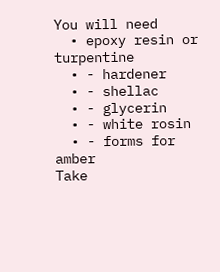You will need
  • epoxy resin or turpentine
  • - hardener
  • - shellac
  • - glycerin
  • - white rosin
  • - forms for amber
Take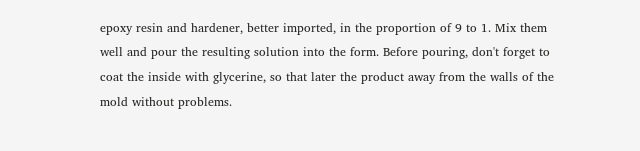epoxy resin and hardener, better imported, in the proportion of 9 to 1. Mix them well and pour the resulting solution into the form. Before pouring, don't forget to coat the inside with glycerine, so that later the product away from the walls of the mold without problems.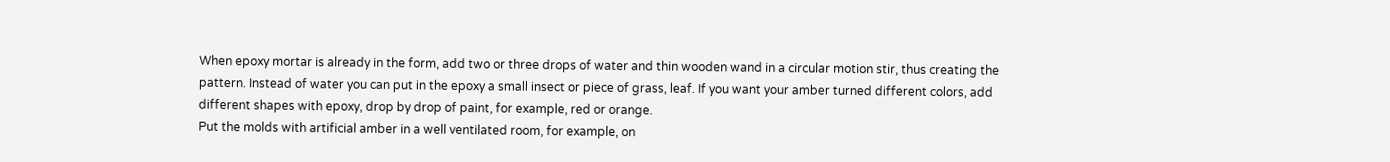When epoxy mortar is already in the form, add two or three drops of water and thin wooden wand in a circular motion stir, thus creating the pattern. Instead of water you can put in the epoxy a small insect or piece of grass, leaf. If you want your amber turned different colors, add different shapes with epoxy, drop by drop of paint, for example, red or orange.
Put the molds with artificial amber in a well ventilated room, for example, on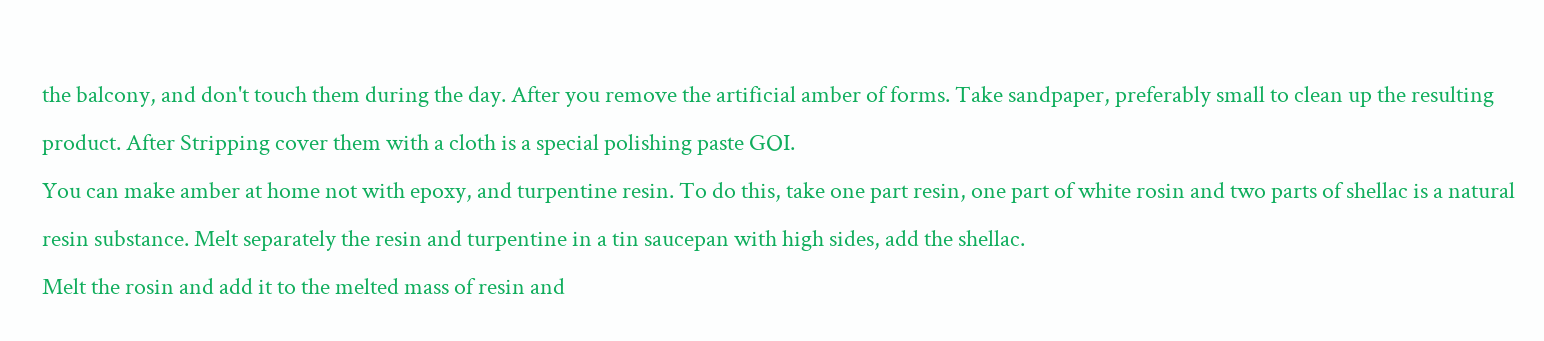the balcony, and don't touch them during the day. After you remove the artificial amber of forms. Take sandpaper, preferably small to clean up the resulting product. After Stripping cover them with a cloth is a special polishing paste GOI.
You can make amber at home not with epoxy, and turpentine resin. To do this, take one part resin, one part of white rosin and two parts of shellac is a natural resin substance. Melt separately the resin and turpentine in a tin saucepan with high sides, add the shellac.
Melt the rosin and add it to the melted mass of resin and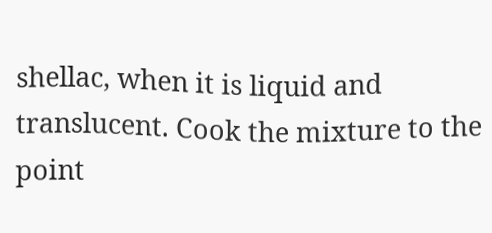shellac, when it is liquid and translucent. Cook the mixture to the point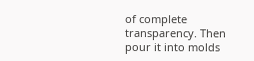of complete transparency. Then pour it into molds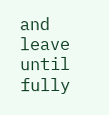and leave until fully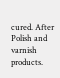cured. After Polish and varnish products.